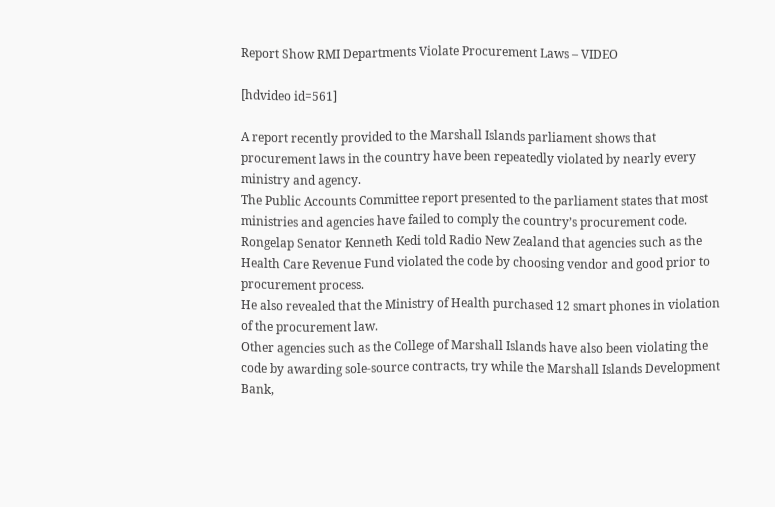Report Show RMI Departments Violate Procurement Laws – VIDEO

[hdvideo id=561]

A report recently provided to the Marshall Islands parliament shows that procurement laws in the country have been repeatedly violated by nearly every ministry and agency.
The Public Accounts Committee report presented to the parliament states that most ministries and agencies have failed to comply the country’s procurement code.
Rongelap Senator Kenneth Kedi told Radio New Zealand that agencies such as the Health Care Revenue Fund violated the code by choosing vendor and good prior to procurement process.
He also revealed that the Ministry of Health purchased 12 smart phones in violation of the procurement law.
Other agencies such as the College of Marshall Islands have also been violating the code by awarding sole-source contracts, try while the Marshall Islands Development Bank,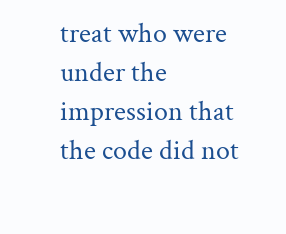treat who were under the impression that the code did not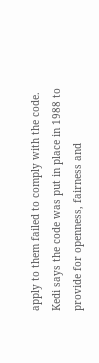apply to them failed to comply with the code.
Kedi says the code was put in place in 1988 to provide for openness, fairness and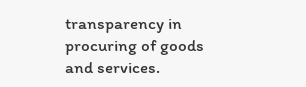transparency in procuring of goods and services.